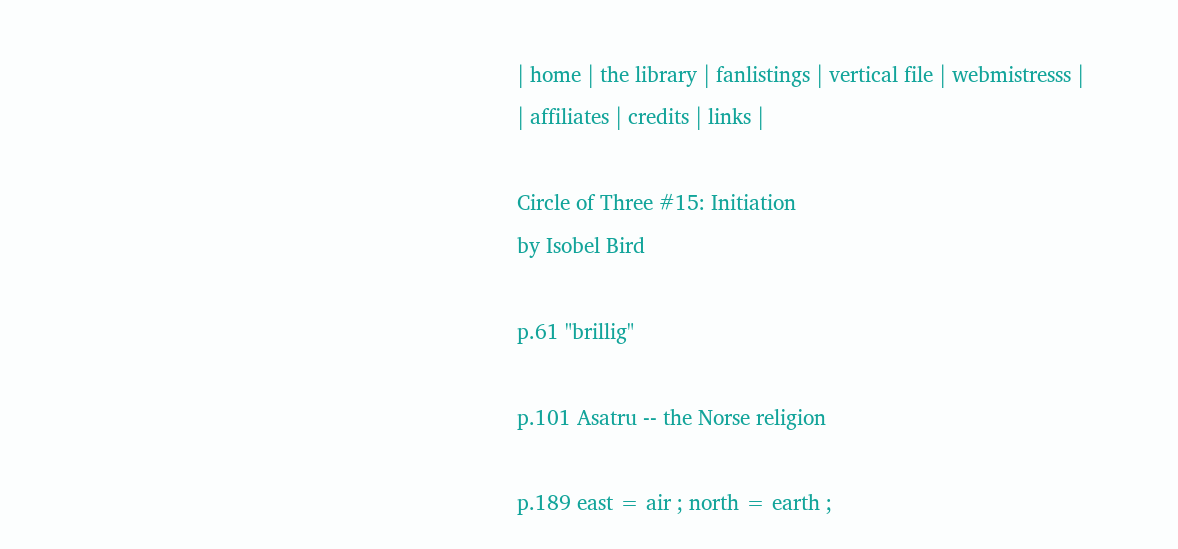| home | the library | fanlistings | vertical file | webmistresss |
| affiliates | credits | links |

Circle of Three #15: Initiation
by Isobel Bird

p.61 "brillig"

p.101 Asatru -- the Norse religion

p.189 east = air ; north = earth ;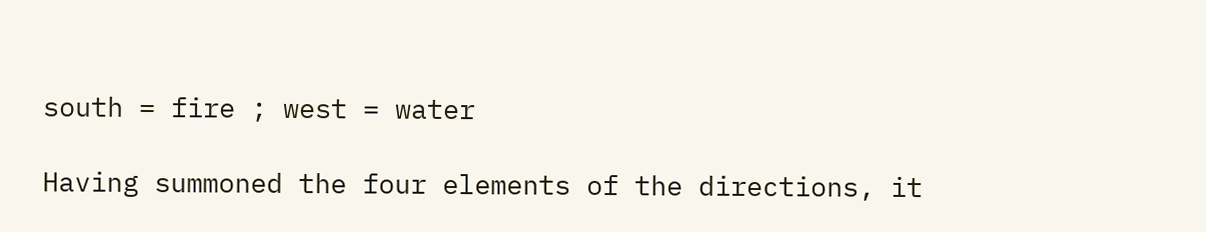south = fire ; west = water

Having summoned the four elements of the directions, it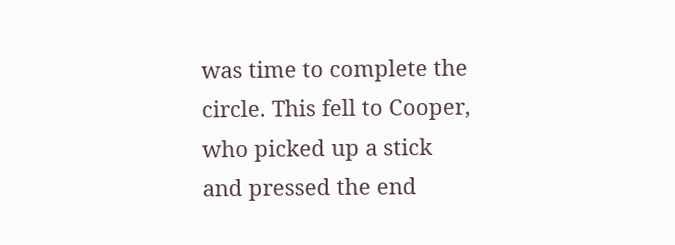was time to complete the circle. This fell to Cooper, who picked up a stick and pressed the end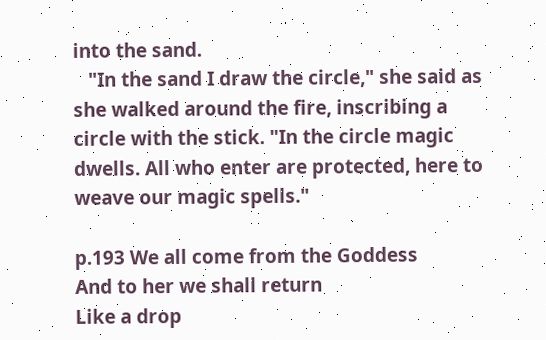into the sand.
   "In the sand I draw the circle," she said as she walked around the fire, inscribing a circle with the stick. "In the circle magic dwells. All who enter are protected, here to weave our magic spells."

p.193 We all come from the Goddess
And to her we shall return
Like a drop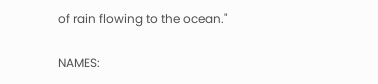of rain flowing to the ocean."

NAMES: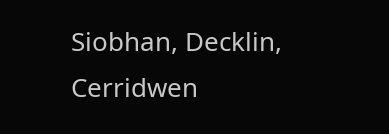Siobhan, Decklin, Cerridwen